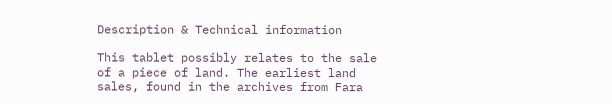Description & Technical information

This tablet possibly relates to the sale of a piece of land. The earliest land sales, found in the archives from Fara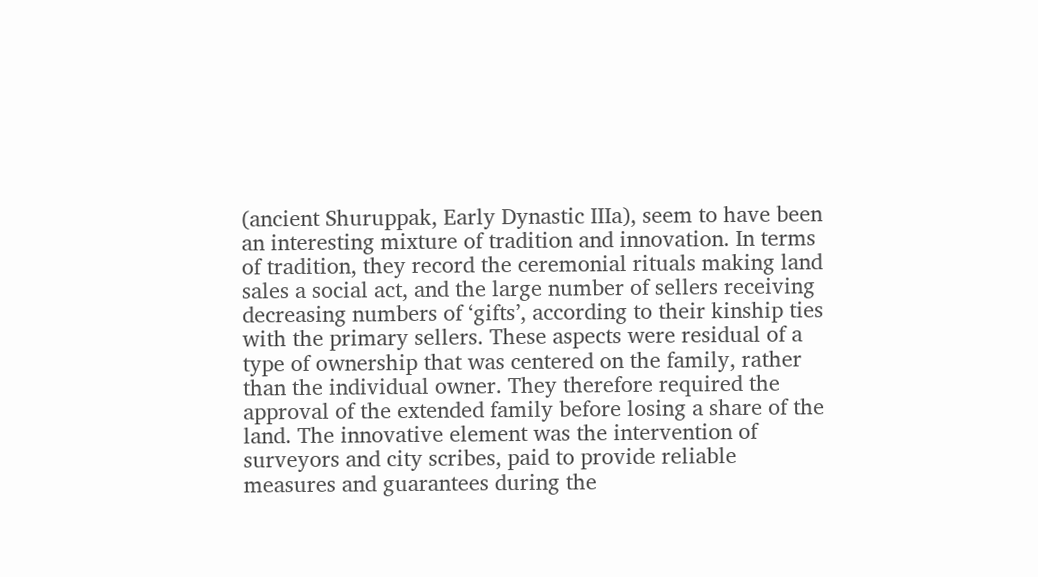(ancient Shuruppak, Early Dynastic IIIa), seem to have been an interesting mixture of tradition and innovation. In terms of tradition, they record the ceremonial rituals making land sales a social act, and the large number of sellers receiving decreasing numbers of ‘gifts’, according to their kinship ties with the primary sellers. These aspects were residual of a type of ownership that was centered on the family, rather than the individual owner. They therefore required the approval of the extended family before losing a share of the land. The innovative element was the intervention of surveyors and city scribes, paid to provide reliable measures and guarantees during the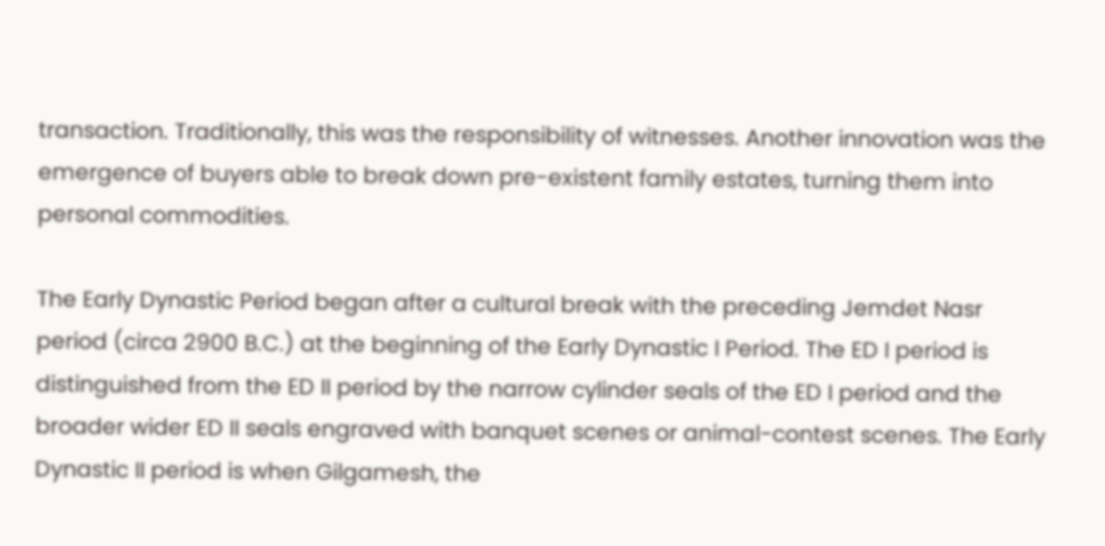transaction. Traditionally, this was the responsibility of witnesses. Another innovation was the emergence of buyers able to break down pre-existent family estates, turning them into personal commodities.

The Early Dynastic Period began after a cultural break with the preceding Jemdet Nasr period (circa 2900 B.C.) at the beginning of the Early Dynastic I Period. The ED I period is distinguished from the ED II period by the narrow cylinder seals of the ED I period and the broader wider ED II seals engraved with banquet scenes or animal-contest scenes. The Early Dynastic II period is when Gilgamesh, the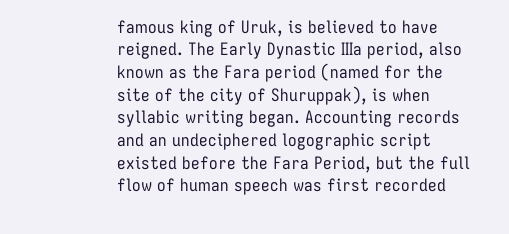famous king of Uruk, is believed to have reigned. The Early Dynastic IIIa period, also known as the Fara period (named for the site of the city of Shuruppak), is when syllabic writing began. Accounting records and an undeciphered logographic script existed before the Fara Period, but the full flow of human speech was first recorded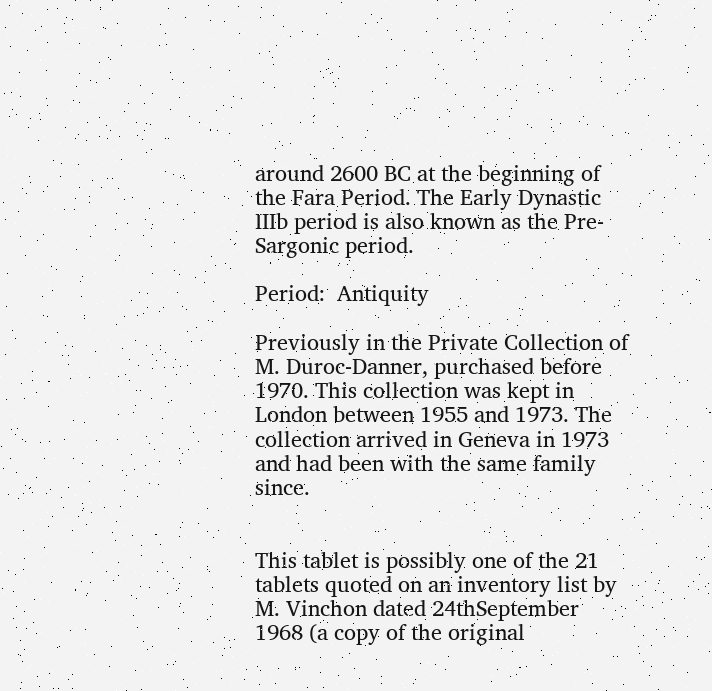around 2600 BC at the beginning of the Fara Period. The Early Dynastic IIIb period is also known as the Pre-Sargonic period.

Period:  Antiquity

Previously in the Private Collection of M. Duroc-Danner, purchased before 1970. This collection was kept in London between 1955 and 1973. The collection arrived in Geneva in 1973 and had been with the same family since.


This tablet is possibly one of the 21 tablets quoted on an inventory list by M. Vinchon dated 24thSeptember 1968 (a copy of the original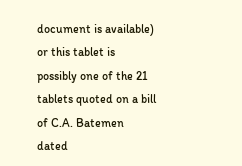document is available) or this tablet is possibly one of the 21 tablets quoted on a bill of C.A. Batemen dated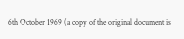6th October 1969 (a copy of the original document is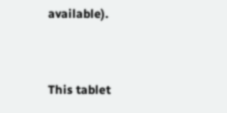available).


This tablet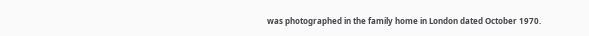was photographed in the family home in London dated October 1970.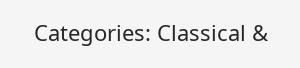Categories: Classical &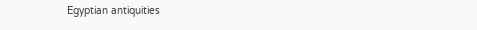Egyptian antiquities